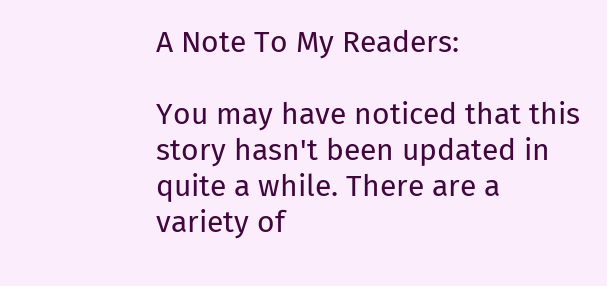A Note To My Readers:

You may have noticed that this story hasn't been updated in quite a while. There are a variety of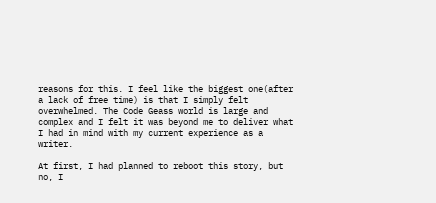reasons for this. I feel like the biggest one(after a lack of free time) is that I simply felt overwhelmed. The Code Geass world is large and complex and I felt it was beyond me to deliver what I had in mind with my current experience as a writer.

At first, I had planned to reboot this story, but no, I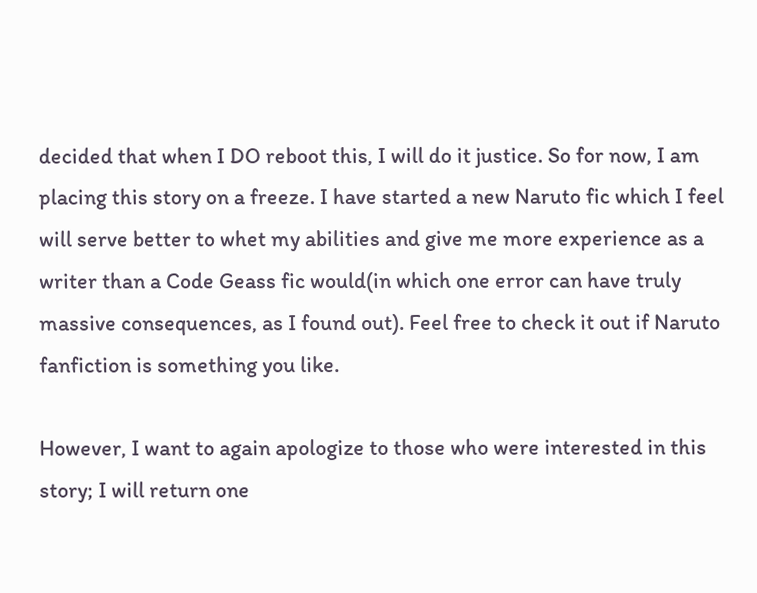decided that when I DO reboot this, I will do it justice. So for now, I am placing this story on a freeze. I have started a new Naruto fic which I feel will serve better to whet my abilities and give me more experience as a writer than a Code Geass fic would(in which one error can have truly massive consequences, as I found out). Feel free to check it out if Naruto fanfiction is something you like.

However, I want to again apologize to those who were interested in this story; I will return one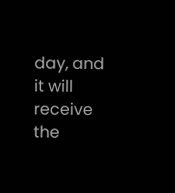day, and it will receive the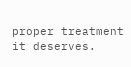proper treatment it deserves.